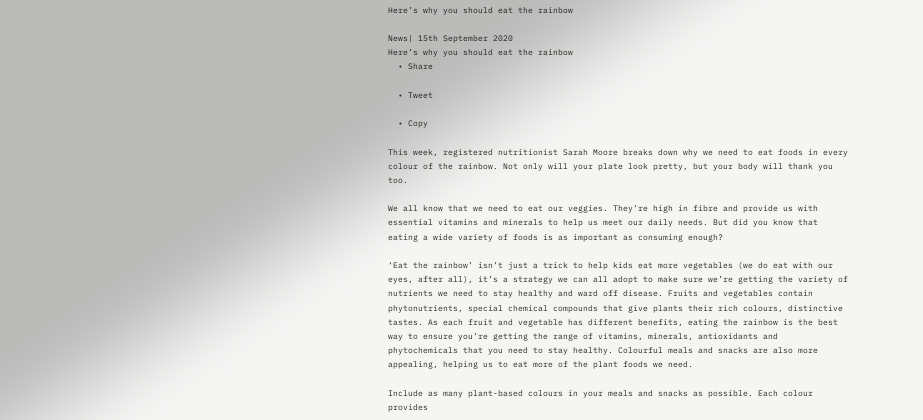Here’s why you should eat the rainbow

News| 15th September 2020
Here’s why you should eat the rainbow
  • Share

  • Tweet

  • Copy

This week, registered nutritionist Sarah Moore breaks down why we need to eat foods in every colour of the rainbow. Not only will your plate look pretty, but your body will thank you too.

We all know that we need to eat our veggies. They’re high in fibre and provide us with essential vitamins and minerals to help us meet our daily needs. But did you know that eating a wide variety of foods is as important as consuming enough?

‘Eat the rainbow’ isn’t just a trick to help kids eat more vegetables (we do eat with our eyes, after all), it’s a strategy we can all adopt to make sure we’re getting the variety of nutrients we need to stay healthy and ward off disease. Fruits and vegetables contain phytonutrients, special chemical compounds that give plants their rich colours, distinctive tastes. As each fruit and vegetable has different benefits, eating the rainbow is the best way to ensure you’re getting the range of vitamins, minerals, antioxidants and phytochemicals that you need to stay healthy. Colourful meals and snacks are also more appealing, helping us to eat more of the plant foods we need.

Include as many plant-based colours in your meals and snacks as possible. Each colour provides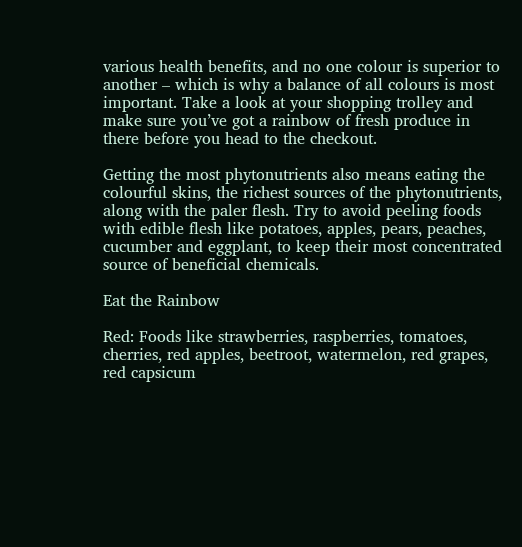various health benefits, and no one colour is superior to another – which is why a balance of all colours is most important. Take a look at your shopping trolley and make sure you’ve got a rainbow of fresh produce in there before you head to the checkout.

Getting the most phytonutrients also means eating the colourful skins, the richest sources of the phytonutrients, along with the paler flesh. Try to avoid peeling foods with edible flesh like potatoes, apples, pears, peaches, cucumber and eggplant, to keep their most concentrated source of beneficial chemicals.

Eat the Rainbow

Red: Foods like strawberries, raspberries, tomatoes, cherries, red apples, beetroot, watermelon, red grapes, red capsicum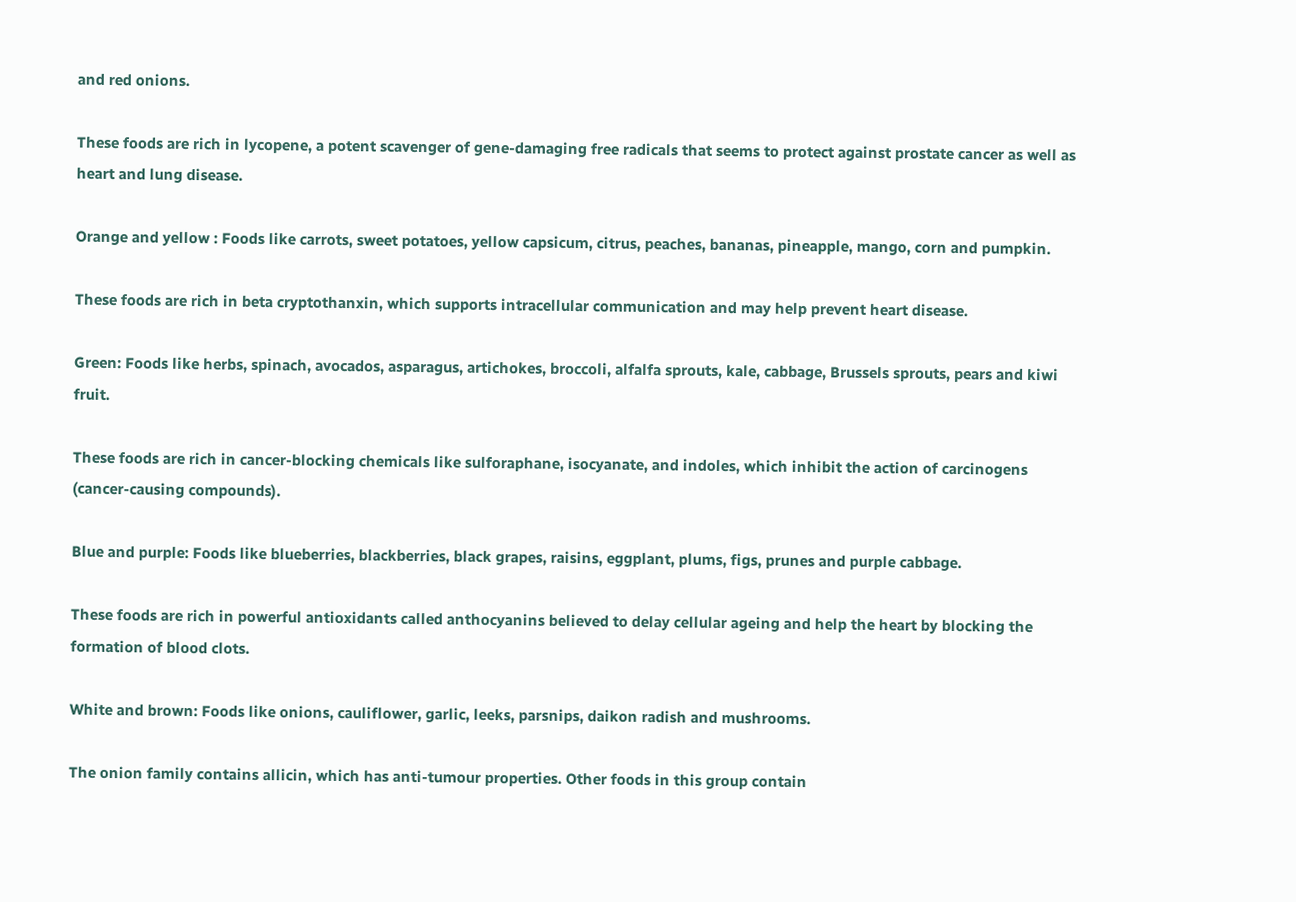and red onions.

These foods are rich in lycopene, a potent scavenger of gene-damaging free radicals that seems to protect against prostate cancer as well as heart and lung disease.

Orange and yellow : Foods like carrots, sweet potatoes, yellow capsicum, citrus, peaches, bananas, pineapple, mango, corn and pumpkin.

These foods are rich in beta cryptothanxin, which supports intracellular communication and may help prevent heart disease.

Green: Foods like herbs, spinach, avocados, asparagus, artichokes, broccoli, alfalfa sprouts, kale, cabbage, Brussels sprouts, pears and kiwi fruit.

These foods are rich in cancer-blocking chemicals like sulforaphane, isocyanate, and indoles, which inhibit the action of carcinogens (cancer-causing compounds).

Blue and purple: Foods like blueberries, blackberries, black grapes, raisins, eggplant, plums, figs, prunes and purple cabbage.

These foods are rich in powerful antioxidants called anthocyanins believed to delay cellular ageing and help the heart by blocking the formation of blood clots.

White and brown: Foods like onions, cauliflower, garlic, leeks, parsnips, daikon radish and mushrooms.

The onion family contains allicin, which has anti-tumour properties. Other foods in this group contain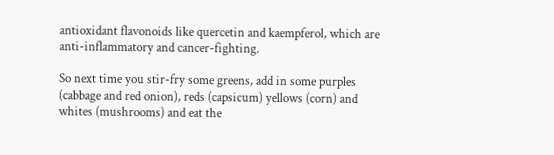antioxidant flavonoids like quercetin and kaempferol, which are anti-inflammatory and cancer-fighting.

So next time you stir-fry some greens, add in some purples (cabbage and red onion), reds (capsicum) yellows (corn) and whites (mushrooms) and eat the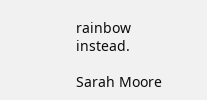rainbow instead.

Sarah Moore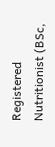Registered Nutritionist (BSc,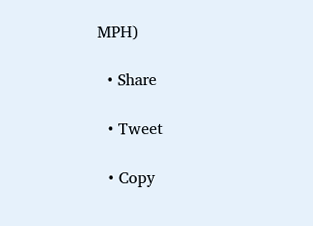MPH)

  • Share

  • Tweet

  • Copy